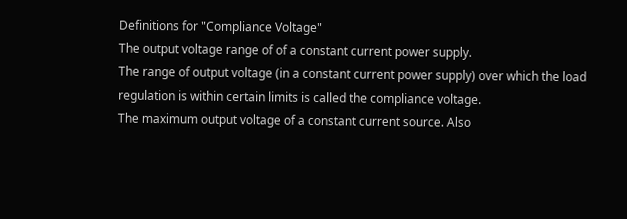Definitions for "Compliance Voltage"
The output voltage range of of a constant current power supply.
The range of output voltage (in a constant current power supply) over which the load regulation is within certain limits is called the compliance voltage.
The maximum output voltage of a constant current source. Also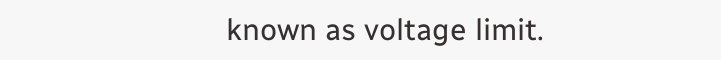known as voltage limit.